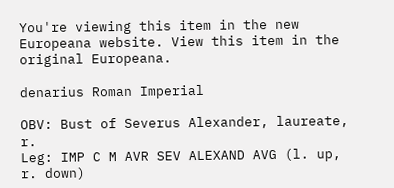You're viewing this item in the new Europeana website. View this item in the original Europeana.

denarius Roman Imperial

OBV: Bust of Severus Alexander, laureate, r.
Leg: IMP C M AVR SEV ALEXAND AVG (l. up, r. down)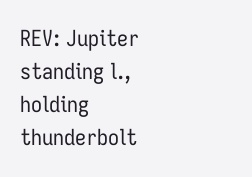REV: Jupiter standing l., holding thunderbolt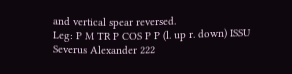and vertical spear reversed.
Leg: P M TR P COS P P (l. up r. down) ISSU Severus Alexander 222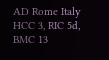AD Rome Italy HCC 3, RIC 5d, BMC 13